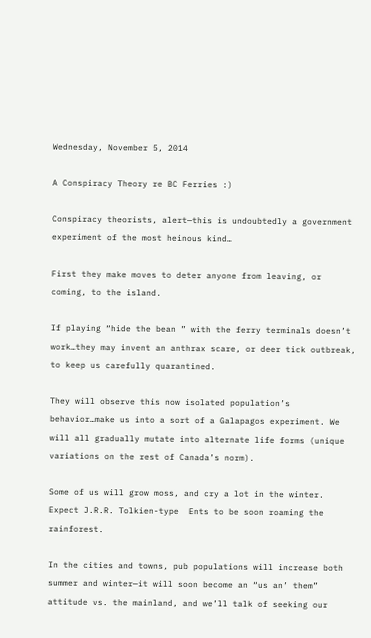Wednesday, November 5, 2014

A Conspiracy Theory re BC Ferries :)

Conspiracy theorists, alert—this is undoubtedly a government experiment of the most heinous kind…

First they make moves to deter anyone from leaving, or coming, to the island.

If playing “hide the bean ” with the ferry terminals doesn’t work…they may invent an anthrax scare, or deer tick outbreak, to keep us carefully quarantined.

They will observe this now isolated population’s behavior…make us into a sort of a Galapagos experiment. We will all gradually mutate into alternate life forms (unique variations on the rest of Canada’s norm).

Some of us will grow moss, and cry a lot in the winter. Expect J.R.R. Tolkien-type  Ents to be soon roaming the rainforest.

In the cities and towns, pub populations will increase both summer and winter—it will soon become an “us an’ them” attitude vs. the mainland, and we’ll talk of seeking our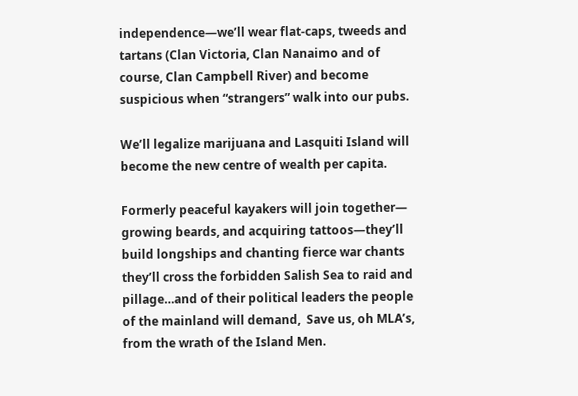independence—we’ll wear flat-caps, tweeds and tartans (Clan Victoria, Clan Nanaimo and of course, Clan Campbell River) and become suspicious when “strangers” walk into our pubs.

We’ll legalize marijuana and Lasquiti Island will become the new centre of wealth per capita.

Formerly peaceful kayakers will join together— growing beards, and acquiring tattoos—they’ll build longships and chanting fierce war chants they’ll cross the forbidden Salish Sea to raid and pillage…and of their political leaders the people of the mainland will demand,  Save us, oh MLA’s, from the wrath of the Island Men.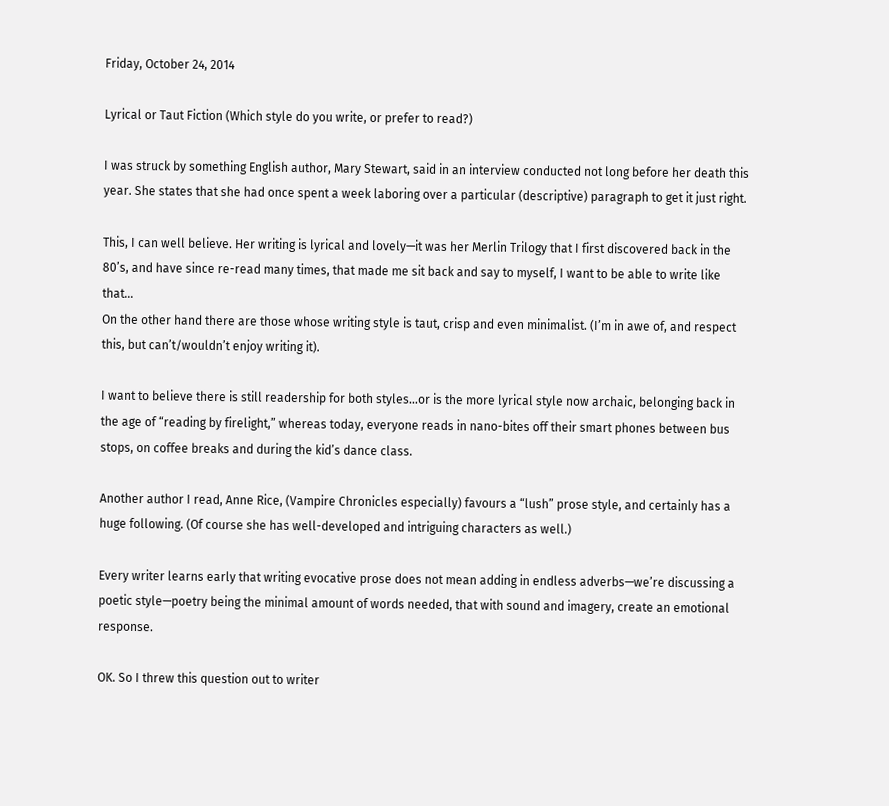Friday, October 24, 2014

Lyrical or Taut Fiction (Which style do you write, or prefer to read?)

I was struck by something English author, Mary Stewart, said in an interview conducted not long before her death this year. She states that she had once spent a week laboring over a particular (descriptive) paragraph to get it just right.

This, I can well believe. Her writing is lyrical and lovely—it was her Merlin Trilogy that I first discovered back in the 80’s, and have since re-read many times, that made me sit back and say to myself, I want to be able to write like that…
On the other hand there are those whose writing style is taut, crisp and even minimalist. (I’m in awe of, and respect this, but can’t/wouldn’t enjoy writing it).

I want to believe there is still readership for both styles…or is the more lyrical style now archaic, belonging back in the age of “reading by firelight,” whereas today, everyone reads in nano-bites off their smart phones between bus stops, on coffee breaks and during the kid’s dance class.

Another author I read, Anne Rice, (Vampire Chronicles especially) favours a “lush” prose style, and certainly has a huge following. (Of course she has well-developed and intriguing characters as well.)

Every writer learns early that writing evocative prose does not mean adding in endless adverbs—we’re discussing a poetic style—poetry being the minimal amount of words needed, that with sound and imagery, create an emotional response.

OK. So I threw this question out to writer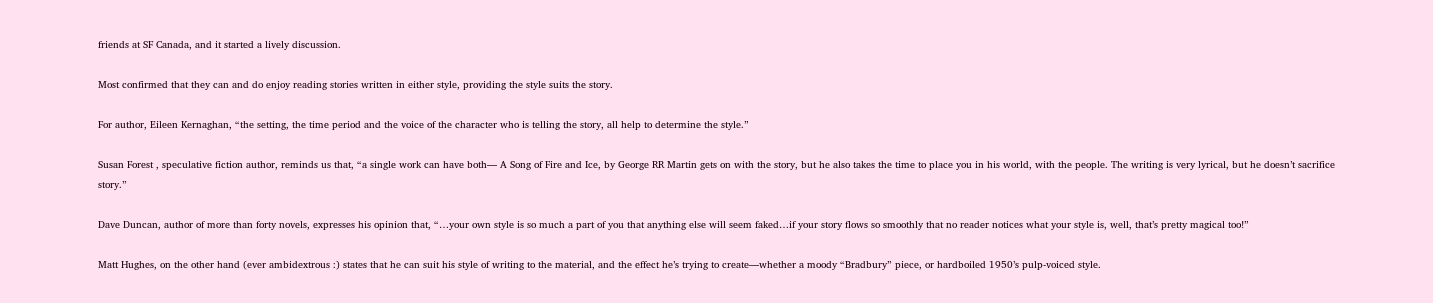friends at SF Canada, and it started a lively discussion.

Most confirmed that they can and do enjoy reading stories written in either style, providing the style suits the story.

For author, Eileen Kernaghan, “the setting, the time period and the voice of the character who is telling the story, all help to determine the style.”

Susan Forest , speculative fiction author, reminds us that, “a single work can have both— A Song of Fire and Ice, by George RR Martin gets on with the story, but he also takes the time to place you in his world, with the people. The writing is very lyrical, but he doesn’t sacrifice story.”

Dave Duncan, author of more than forty novels, expresses his opinion that, “…your own style is so much a part of you that anything else will seem faked…if your story flows so smoothly that no reader notices what your style is, well, that’s pretty magical too!”

Matt Hughes, on the other hand (ever ambidextrous :) states that he can suit his style of writing to the material, and the effect he’s trying to create—whether a moody “Bradbury” piece, or hardboiled 1950’s pulp-voiced style.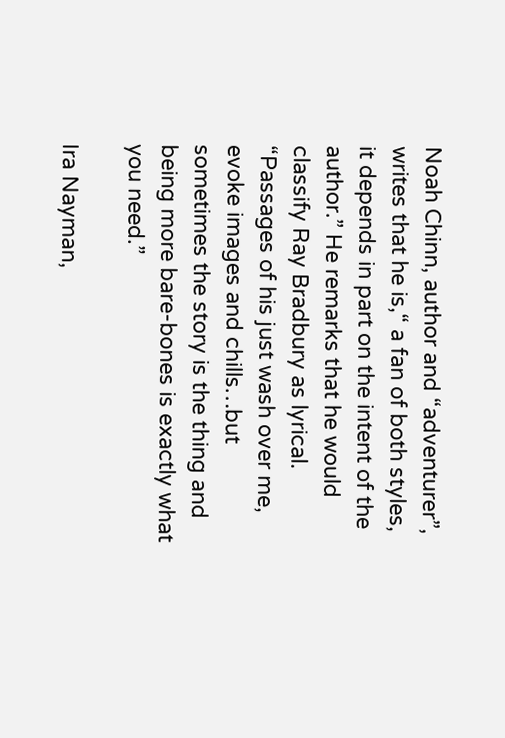Noah Chinn, author and “adventurer”, writes that he is,“ a fan of both styles, it depends in part on the intent of the author.” He remarks that he would classify Ray Bradbury as lyrical. “Passages of his just wash over me, evoke images and chills…but sometimes the story is the thing and being more bare-bones is exactly what you need.”

Ira Nayman,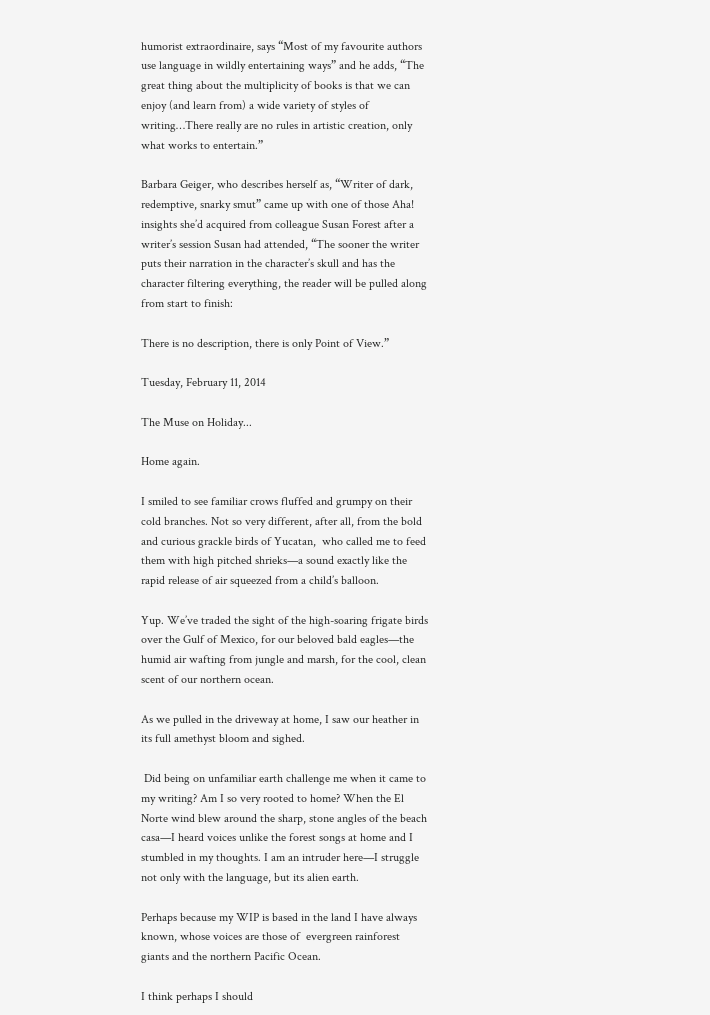humorist extraordinaire, says “Most of my favourite authors use language in wildly entertaining ways” and he adds, “The great thing about the multiplicity of books is that we can enjoy (and learn from) a wide variety of styles of writing…There really are no rules in artistic creation, only what works to entertain.”

Barbara Geiger, who describes herself as, “Writer of dark, redemptive, snarky smut” came up with one of those Aha! insights she’d acquired from colleague Susan Forest after a writer’s session Susan had attended, “The sooner the writer puts their narration in the character’s skull and has the character filtering everything, the reader will be pulled along from start to finish:

There is no description, there is only Point of View.”

Tuesday, February 11, 2014

The Muse on Holiday...

Home again.

I smiled to see familiar crows fluffed and grumpy on their cold branches. Not so very different, after all, from the bold and curious grackle birds of Yucatan,  who called me to feed them with high pitched shrieks—a sound exactly like the rapid release of air squeezed from a child’s balloon.

Yup. We’ve traded the sight of the high-soaring frigate birds over the Gulf of Mexico, for our beloved bald eagles—the humid air wafting from jungle and marsh, for the cool, clean scent of our northern ocean.

As we pulled in the driveway at home, I saw our heather in its full amethyst bloom and sighed.

 Did being on unfamiliar earth challenge me when it came to my writing? Am I so very rooted to home? When the El Norte wind blew around the sharp, stone angles of the beach casa—I heard voices unlike the forest songs at home and I stumbled in my thoughts. I am an intruder here—I struggle not only with the language, but its alien earth.

Perhaps because my WIP is based in the land I have always known, whose voices are those of  evergreen rainforest giants and the northern Pacific Ocean.

I think perhaps I should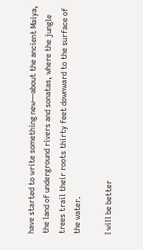have started to write something new—about the ancient Maiya, the land of underground rivers and sonatas, where the jungle trees trail their roots thirty feet downward to the surface of the water.

I will be better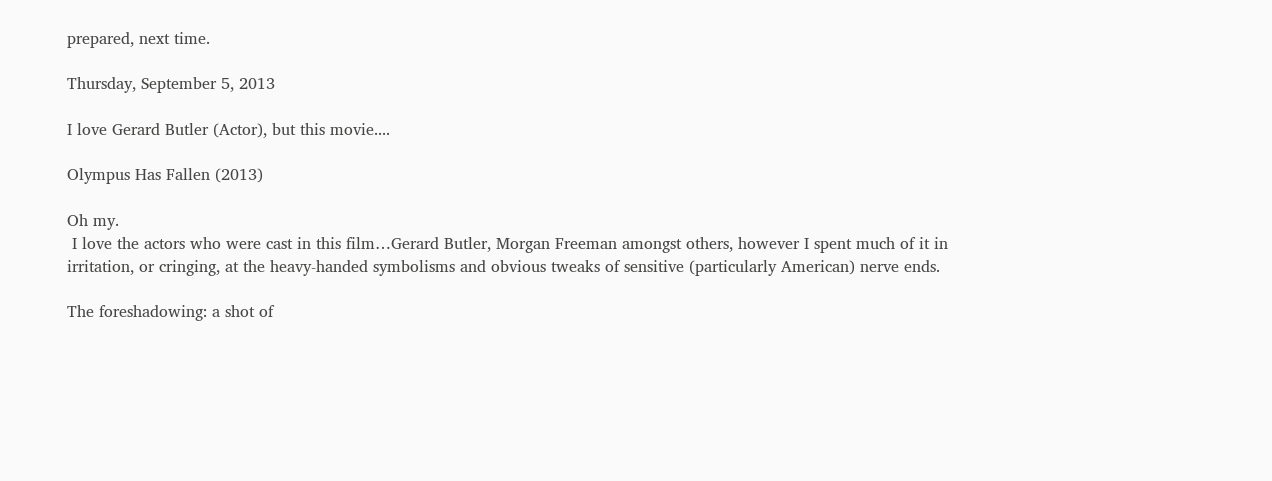prepared, next time.

Thursday, September 5, 2013

I love Gerard Butler (Actor), but this movie....

Olympus Has Fallen (2013)

Oh my.
 I love the actors who were cast in this film…Gerard Butler, Morgan Freeman amongst others, however I spent much of it in irritation, or cringing, at the heavy-handed symbolisms and obvious tweaks of sensitive (particularly American) nerve ends.

The foreshadowing: a shot of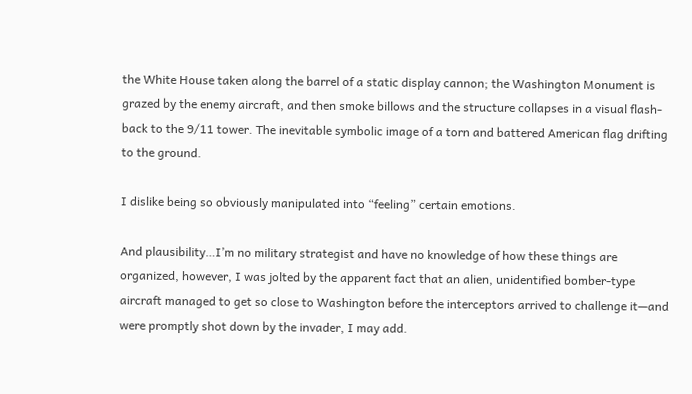the White House taken along the barrel of a static display cannon; the Washington Monument is grazed by the enemy aircraft, and then smoke billows and the structure collapses in a visual flash-back to the 9/11 tower. The inevitable symbolic image of a torn and battered American flag drifting to the ground.

I dislike being so obviously manipulated into “feeling” certain emotions.

And plausibility…I’m no military strategist and have no knowledge of how these things are organized, however, I was jolted by the apparent fact that an alien, unidentified bomber-type aircraft managed to get so close to Washington before the interceptors arrived to challenge it—and were promptly shot down by the invader, I may add.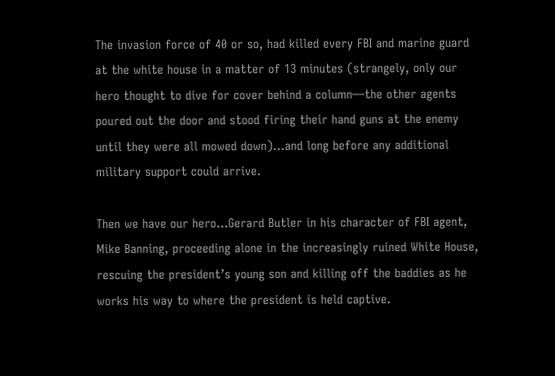The invasion force of 40 or so, had killed every FBI and marine guard at the white house in a matter of 13 minutes (strangely, only our hero thought to dive for cover behind a column—the other agents poured out the door and stood firing their hand guns at the enemy until they were all mowed down)…and long before any additional military support could arrive.

Then we have our hero…Gerard Butler in his character of FBI agent, Mike Banning, proceeding alone in the increasingly ruined White House, rescuing the president’s young son and killing off the baddies as he works his way to where the president is held captive.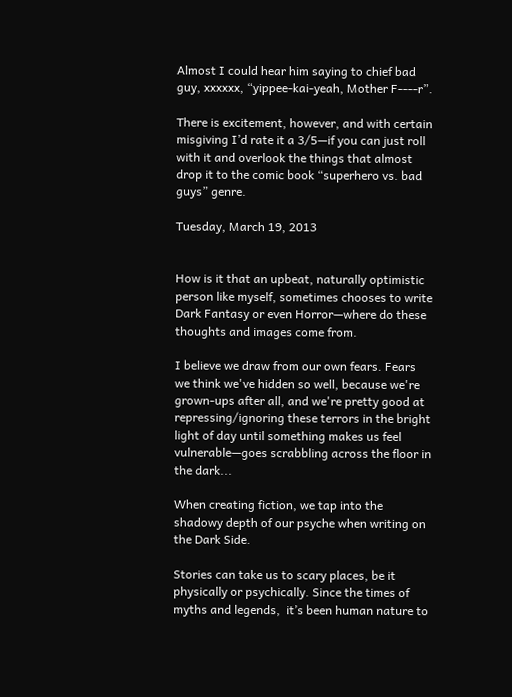Almost I could hear him saying to chief bad guy, xxxxxx, “yippee-kai-yeah, Mother F----r”.

There is excitement, however, and with certain misgiving I’d rate it a 3/5—if you can just roll with it and overlook the things that almost drop it to the comic book “superhero vs. bad guys” genre.

Tuesday, March 19, 2013


How is it that an upbeat, naturally optimistic person like myself, sometimes chooses to write Dark Fantasy or even Horror—where do these thoughts and images come from.

I believe we draw from our own fears. Fears we think we've hidden so well, because we're grown-ups after all, and we're pretty good at repressing/ignoring these terrors in the bright light of day until something makes us feel vulnerable—goes scrabbling across the floor in the dark...

When creating fiction, we tap into the shadowy depth of our psyche when writing on the Dark Side.

Stories can take us to scary places, be it physically or psychically. Since the times of myths and legends,  it’s been human nature to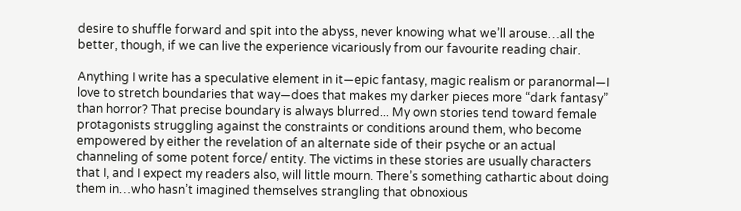desire to shuffle forward and spit into the abyss, never knowing what we’ll arouse…all the better, though, if we can live the experience vicariously from our favourite reading chair.

Anything I write has a speculative element in it—epic fantasy, magic realism or paranormal—I love to stretch boundaries that way—does that makes my darker pieces more “dark fantasy” than horror? That precise boundary is always blurred... My own stories tend toward female protagonists struggling against the constraints or conditions around them, who become empowered by either the revelation of an alternate side of their psyche or an actual channeling of some potent force/ entity. The victims in these stories are usually characters that I, and I expect my readers also, will little mourn. There’s something cathartic about doing them in…who hasn’t imagined themselves strangling that obnoxious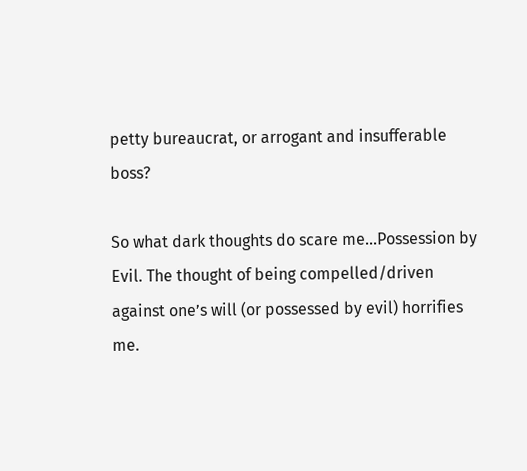petty bureaucrat, or arrogant and insufferable boss?

So what dark thoughts do scare me...Possession by Evil. The thought of being compelled/driven against one’s will (or possessed by evil) horrifies me.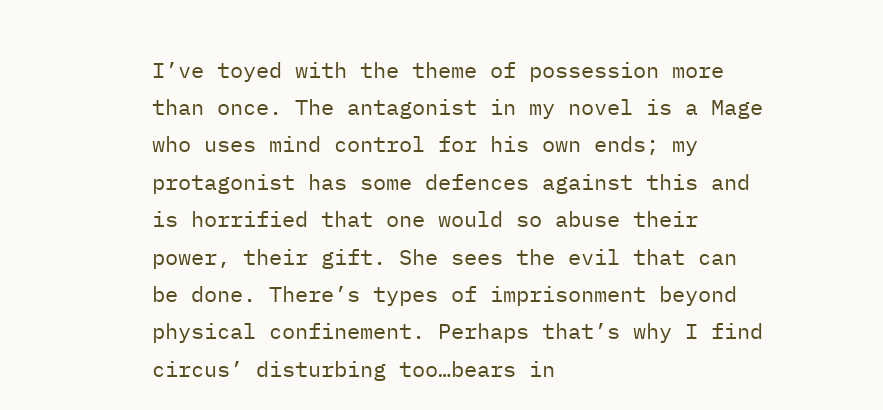I’ve toyed with the theme of possession more than once. The antagonist in my novel is a Mage who uses mind control for his own ends; my protagonist has some defences against this and is horrified that one would so abuse their power, their gift. She sees the evil that can be done. There’s types of imprisonment beyond physical confinement. Perhaps that’s why I find circus’ disturbing too…bears in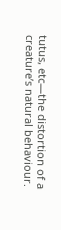tutus, etc—the distortion of a creature’s natural behaviour.